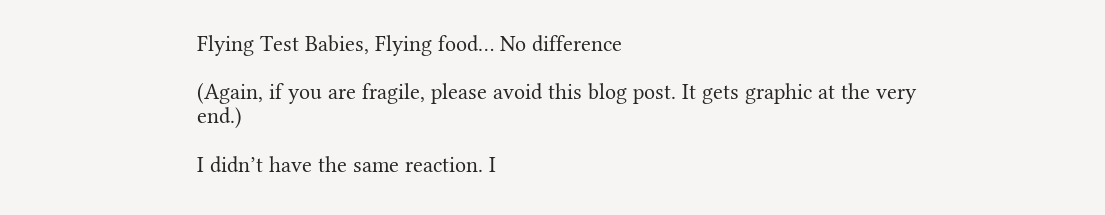Flying Test Babies, Flying food… No difference

(Again, if you are fragile, please avoid this blog post. It gets graphic at the very end.)

I didn’t have the same reaction. I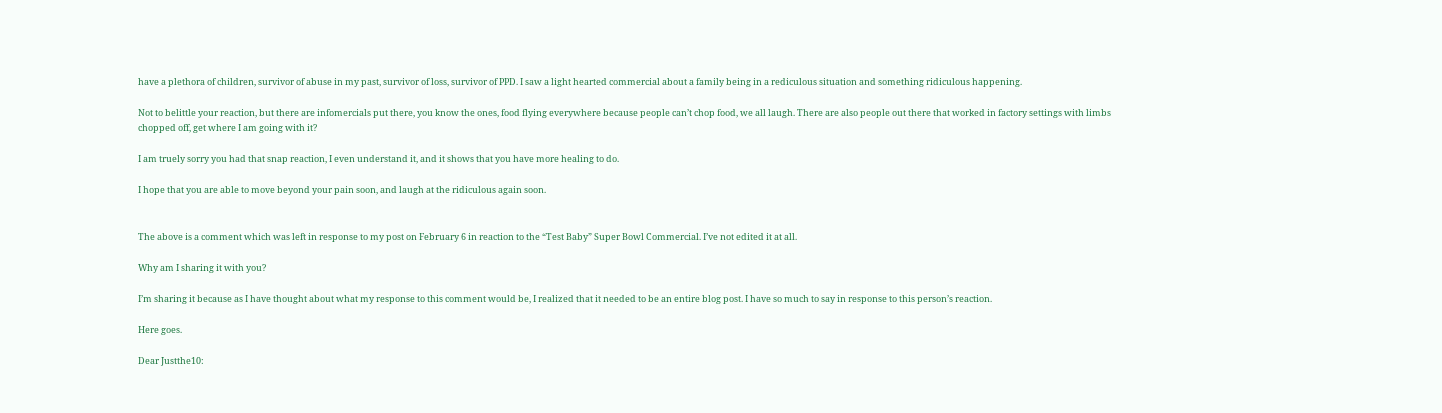have a plethora of children, survivor of abuse in my past, survivor of loss, survivor of PPD. I saw a light hearted commercial about a family being in a rediculous situation and something ridiculous happening.

Not to belittle your reaction, but there are infomercials put there, you know the ones, food flying everywhere because people can’t chop food, we all laugh. There are also people out there that worked in factory settings with limbs chopped off, get where I am going with it?

I am truely sorry you had that snap reaction, I even understand it, and it shows that you have more healing to do.

I hope that you are able to move beyond your pain soon, and laugh at the ridiculous again soon.


The above is a comment which was left in response to my post on February 6 in reaction to the “Test Baby” Super Bowl Commercial. I’ve not edited it at all.

Why am I sharing it with you?

I’m sharing it because as I have thought about what my response to this comment would be, I realized that it needed to be an entire blog post. I have so much to say in response to this person’s reaction.

Here goes.

Dear Justthe10: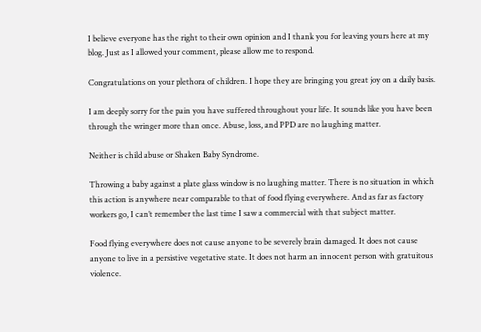I believe everyone has the right to their own opinion and I thank you for leaving yours here at my blog. Just as I allowed your comment, please allow me to respond.

Congratulations on your plethora of children. I hope they are bringing you great joy on a daily basis.

I am deeply sorry for the pain you have suffered throughout your life. It sounds like you have been through the wringer more than once. Abuse, loss, and PPD are no laughing matter.

Neither is child abuse or Shaken Baby Syndrome.

Throwing a baby against a plate glass window is no laughing matter. There is no situation in which this action is anywhere near comparable to that of food flying everywhere. And as far as factory workers go, I can’t remember the last time I saw a commercial with that subject matter.

Food flying everywhere does not cause anyone to be severely brain damaged. It does not cause anyone to live in a persistive vegetative state. It does not harm an innocent person with gratuitous violence.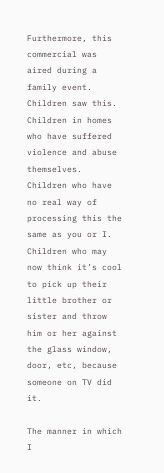Furthermore, this commercial was aired during a family event. Children saw this. Children in homes who have suffered violence and abuse themselves. Children who have no real way of processing this the same as you or I. Children who may now think it’s cool to pick up their little brother or sister and throw him or her against the glass window, door, etc, because someone on TV did it.

The manner in which I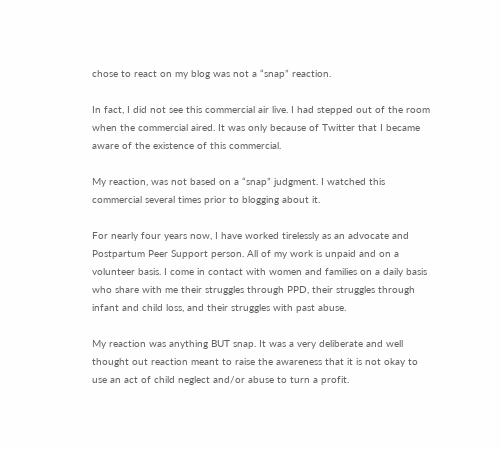chose to react on my blog was not a “snap” reaction.

In fact, I did not see this commercial air live. I had stepped out of the room when the commercial aired. It was only because of Twitter that I became aware of the existence of this commercial.

My reaction, was not based on a “snap” judgment. I watched this commercial several times prior to blogging about it.

For nearly four years now, I have worked tirelessly as an advocate and Postpartum Peer Support person. All of my work is unpaid and on a volunteer basis. I come in contact with women and families on a daily basis who share with me their struggles through PPD, their struggles through infant and child loss, and their struggles with past abuse.

My reaction was anything BUT snap. It was a very deliberate and well thought out reaction meant to raise the awareness that it is not okay to use an act of child neglect and/or abuse to turn a profit.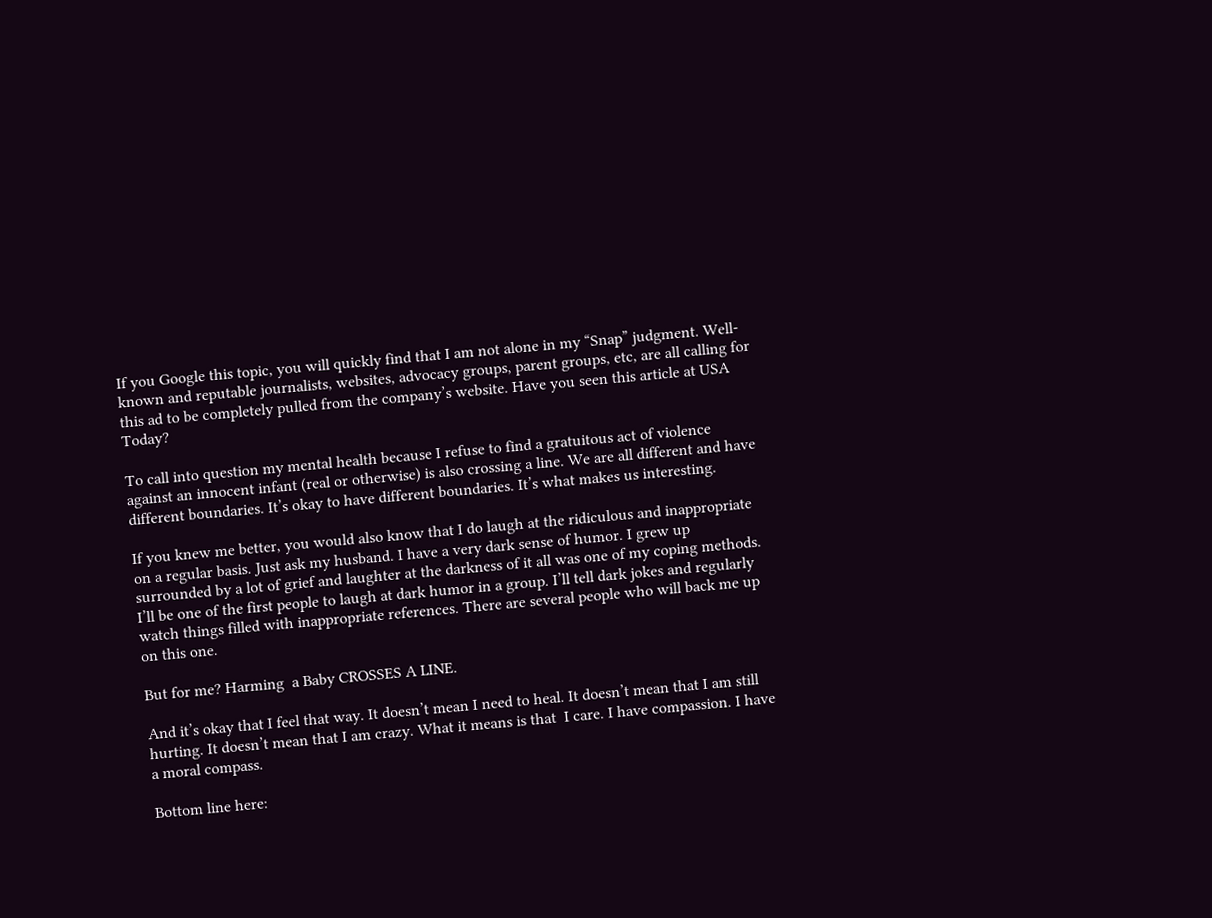If you Google this topic, you will quickly find that I am not alone in my “Snap” judgment. Well-known and reputable journalists, websites, advocacy groups, parent groups, etc, are all calling for this ad to be completely pulled from the company’s website. Have you seen this article at USA Today?

To call into question my mental health because I refuse to find a gratuitous act of violence against an innocent infant (real or otherwise) is also crossing a line. We are all different and have different boundaries. It’s okay to have different boundaries. It’s what makes us interesting.

If you knew me better, you would also know that I do laugh at the ridiculous and inappropriate on a regular basis. Just ask my husband. I have a very dark sense of humor. I grew up surrounded by a lot of grief and laughter at the darkness of it all was one of my coping methods. I’ll be one of the first people to laugh at dark humor in a group. I’ll tell dark jokes and regularly watch things filled with inappropriate references. There are several people who will back me up on this one.

But for me? Harming  a Baby CROSSES A LINE.

And it’s okay that I feel that way. It doesn’t mean I need to heal. It doesn’t mean that I am still hurting. It doesn’t mean that I am crazy. What it means is that  I care. I have compassion. I have a moral compass.

Bottom line here: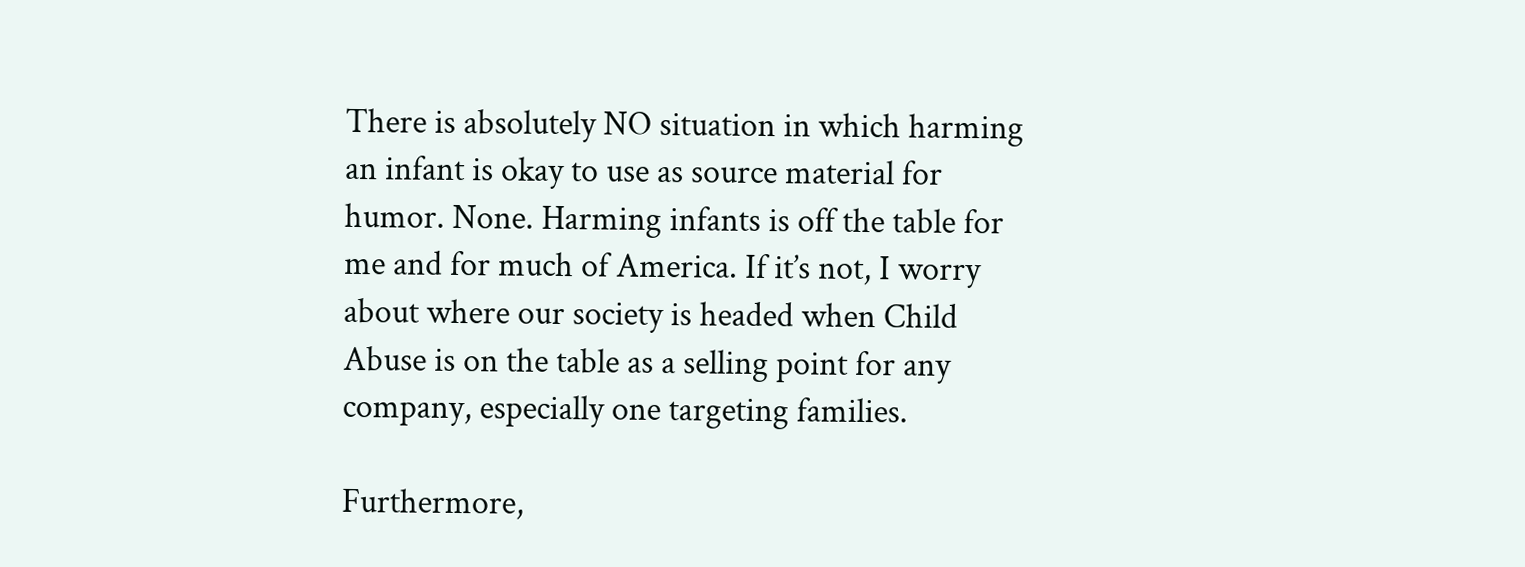There is absolutely NO situation in which harming an infant is okay to use as source material for humor. None. Harming infants is off the table for me and for much of America. If it’s not, I worry about where our society is headed when Child Abuse is on the table as a selling point for any company, especially one targeting families.

Furthermore,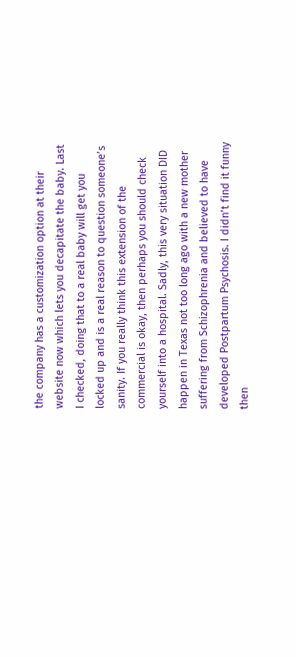the company has a customization option at their website now which lets you decapitate the baby. Last I checked, doing that to a real baby will get you locked up and is a real reason to question someone’s sanity. If you really think this extension of the commercial is okay, then perhaps you should check yourself into a hospital. Sadly, this very situation DID happen in Texas not too long ago with a new mother suffering from Schizophrenia and believed to have developed Postpartum Psychosis. I didn’t find it funny then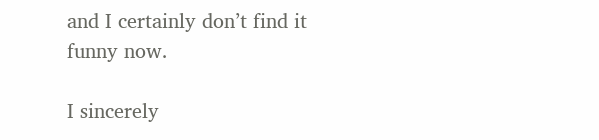and I certainly don’t find it funny now.

I sincerely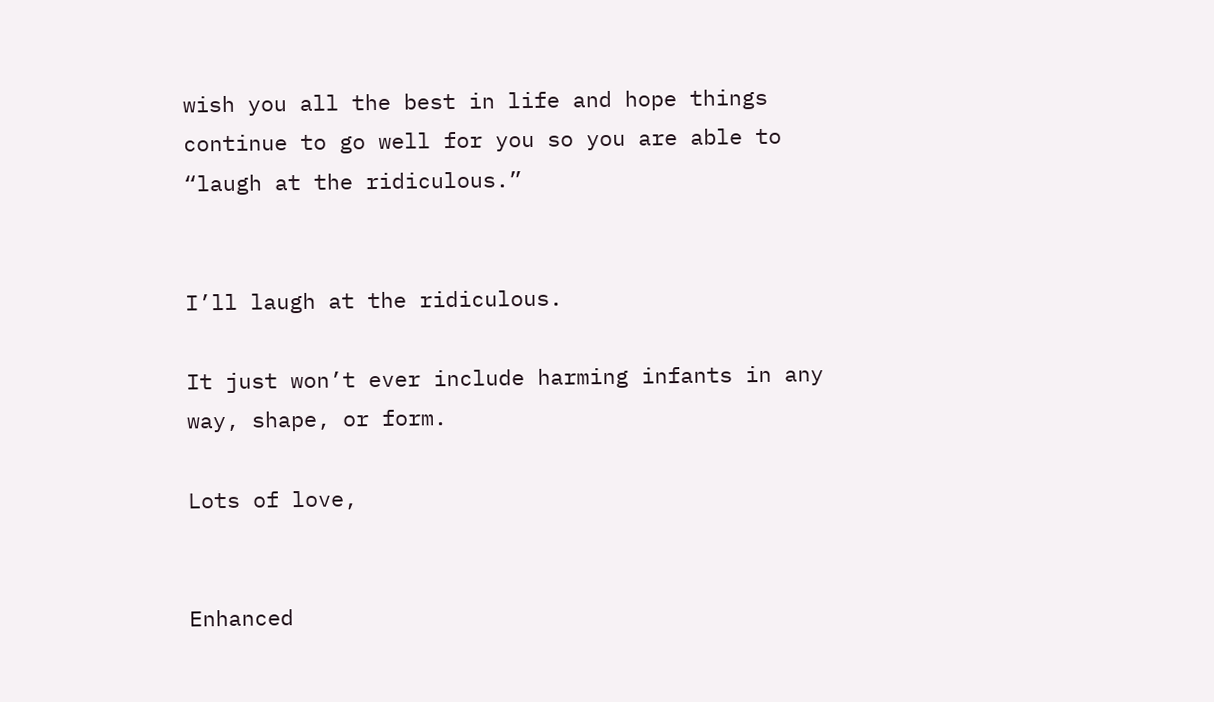wish you all the best in life and hope things continue to go well for you so you are able to “laugh at the ridiculous.”


I’ll laugh at the ridiculous.

It just won’t ever include harming infants in any way, shape, or form.

Lots of love,


Enhanced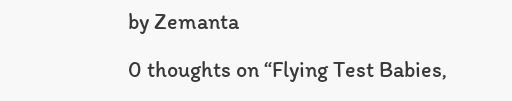by Zemanta

0 thoughts on “Flying Test Babies,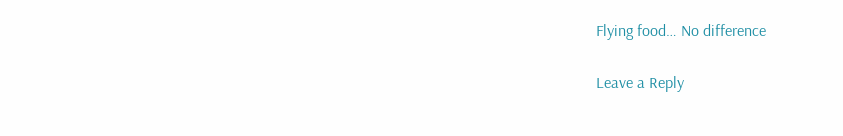Flying food… No difference

Leave a Reply